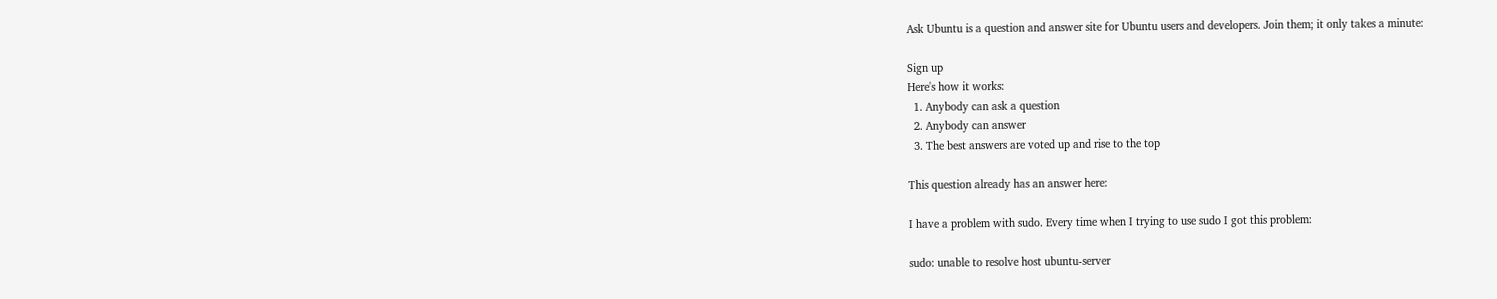Ask Ubuntu is a question and answer site for Ubuntu users and developers. Join them; it only takes a minute:

Sign up
Here's how it works:
  1. Anybody can ask a question
  2. Anybody can answer
  3. The best answers are voted up and rise to the top

This question already has an answer here:

I have a problem with sudo. Every time when I trying to use sudo I got this problem:

sudo: unable to resolve host ubuntu-server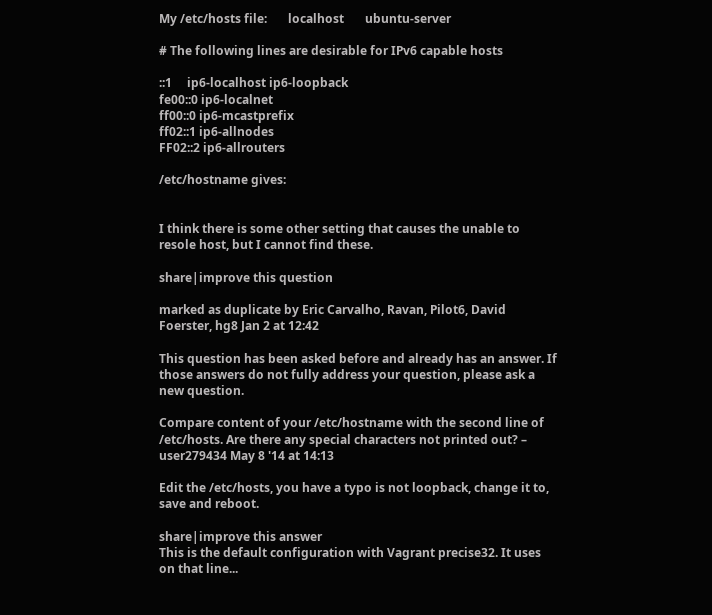My /etc/hosts file:       localhost       ubuntu-server

# The following lines are desirable for IPv6 capable hosts

::1     ip6-localhost ip6-loopback
fe00::0 ip6-localnet
ff00::0 ip6-mcastprefix
ff02::1 ip6-allnodes
FF02::2 ip6-allrouters

/etc/hostname gives:


I think there is some other setting that causes the unable to resole host, but I cannot find these.

share|improve this question

marked as duplicate by Eric Carvalho, Ravan, Pilot6, David Foerster, hg8 Jan 2 at 12:42

This question has been asked before and already has an answer. If those answers do not fully address your question, please ask a new question.

Compare content of your /etc/hostname with the second line of /etc/hosts. Are there any special characters not printed out? – user279434 May 8 '14 at 14:13

Edit the /etc/hosts, you have a typo is not loopback, change it to, save and reboot.

share|improve this answer
This is the default configuration with Vagrant precise32. It uses on that line...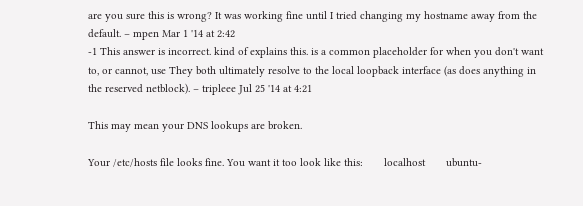are you sure this is wrong? It was working fine until I tried changing my hostname away from the default. – mpen Mar 1 '14 at 2:42
-1 This answer is incorrect. kind of explains this. is a common placeholder for when you don't want to, or cannot, use They both ultimately resolve to the local loopback interface (as does anything in the reserved netblock). – tripleee Jul 25 '14 at 4:21

This may mean your DNS lookups are broken.

Your /etc/hosts file looks fine. You want it too look like this:       localhost       ubuntu-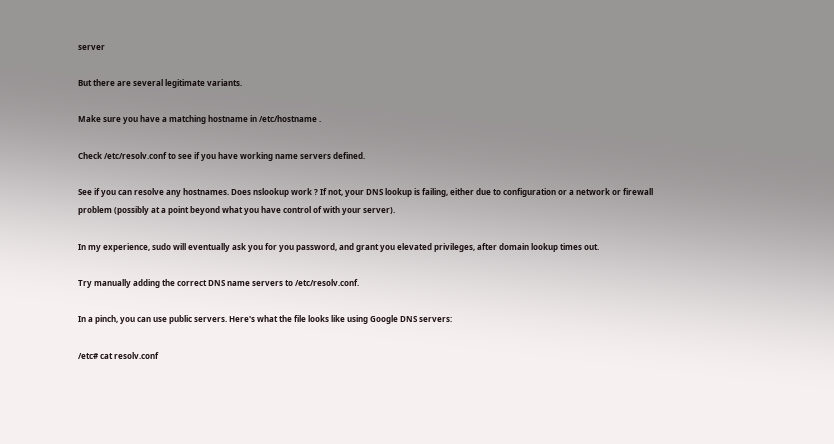server

But there are several legitimate variants.

Make sure you have a matching hostname in /etc/hostname .

Check /etc/resolv.conf to see if you have working name servers defined.

See if you can resolve any hostnames. Does nslookup work ? If not, your DNS lookup is failing, either due to configuration or a network or firewall problem (possibly at a point beyond what you have control of with your server).

In my experience, sudo will eventually ask you for you password, and grant you elevated privileges, after domain lookup times out.

Try manually adding the correct DNS name servers to /etc/resolv.conf.

In a pinch, you can use public servers. Here's what the file looks like using Google DNS servers:

/etc# cat resolv.conf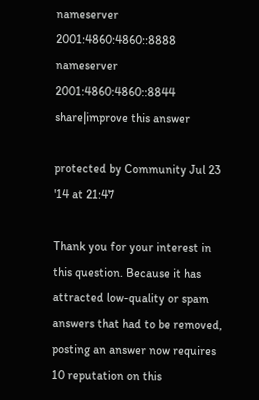nameserver 2001:4860:4860::8888
nameserver 2001:4860:4860::8844
share|improve this answer

protected by Community Jul 23 '14 at 21:47

Thank you for your interest in this question. Because it has attracted low-quality or spam answers that had to be removed, posting an answer now requires 10 reputation on this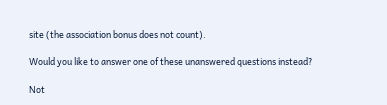site (the association bonus does not count).

Would you like to answer one of these unanswered questions instead?

Not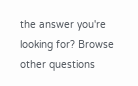the answer you're looking for? Browse other questions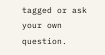tagged or ask your own question.